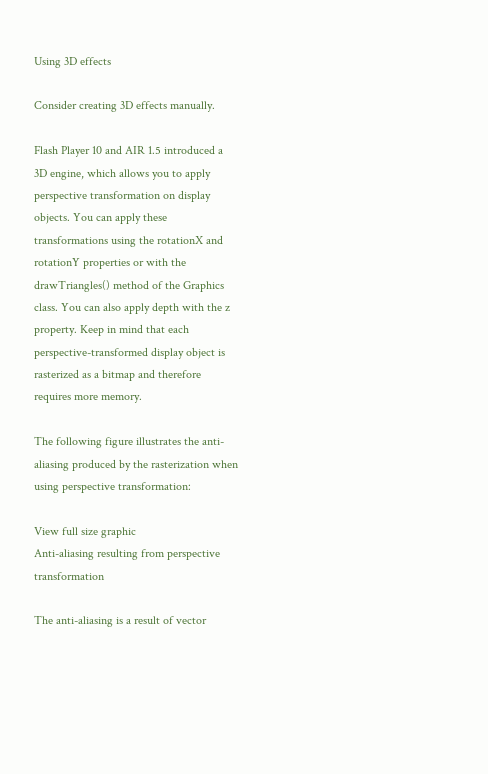Using 3D effects

Consider creating 3D effects manually.

Flash Player 10 and AIR 1.5 introduced a 3D engine, which allows you to apply perspective transformation on display objects. You can apply these transformations using the rotationX and rotationY properties or with the drawTriangles() method of the Graphics class. You can also apply depth with the z property. Keep in mind that each perspective-transformed display object is rasterized as a bitmap and therefore requires more memory.

The following figure illustrates the anti-aliasing produced by the rasterization when using perspective transformation:

View full size graphic
Anti-aliasing resulting from perspective transformation

The anti-aliasing is a result of vector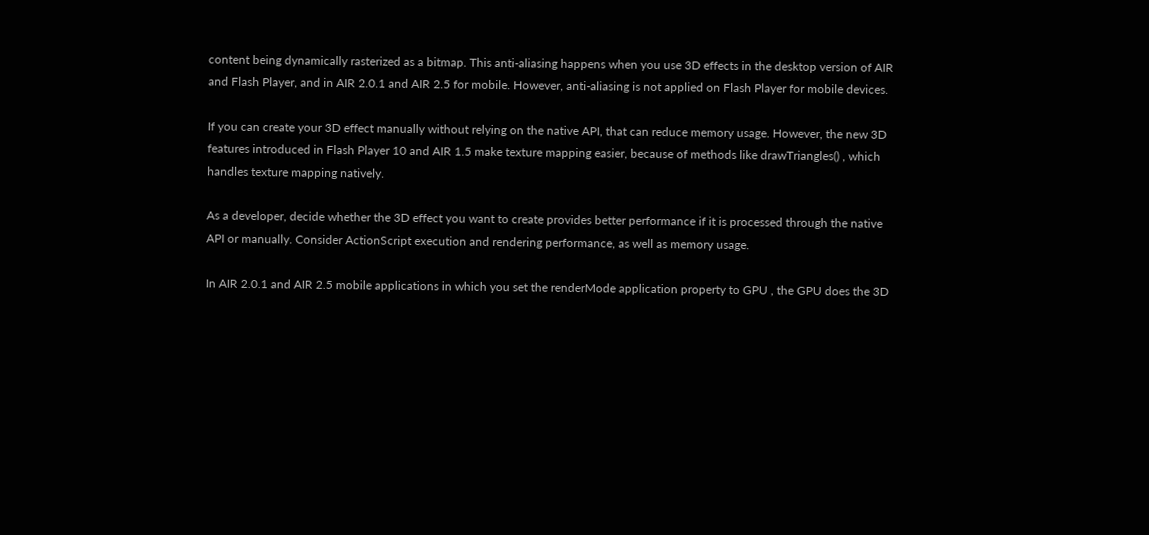content being dynamically rasterized as a bitmap. This anti-aliasing happens when you use 3D effects in the desktop version of AIR and Flash Player, and in AIR 2.0.1 and AIR 2.5 for mobile. However, anti-aliasing is not applied on Flash Player for mobile devices.

If you can create your 3D effect manually without relying on the native API, that can reduce memory usage. However, the new 3D features introduced in Flash Player 10 and AIR 1.5 make texture mapping easier, because of methods like drawTriangles() , which handles texture mapping natively.

As a developer, decide whether the 3D effect you want to create provides better performance if it is processed through the native API or manually. Consider ActionScript execution and rendering performance, as well as memory usage.

In AIR 2.0.1 and AIR 2.5 mobile applications in which you set the renderMode application property to GPU , the GPU does the 3D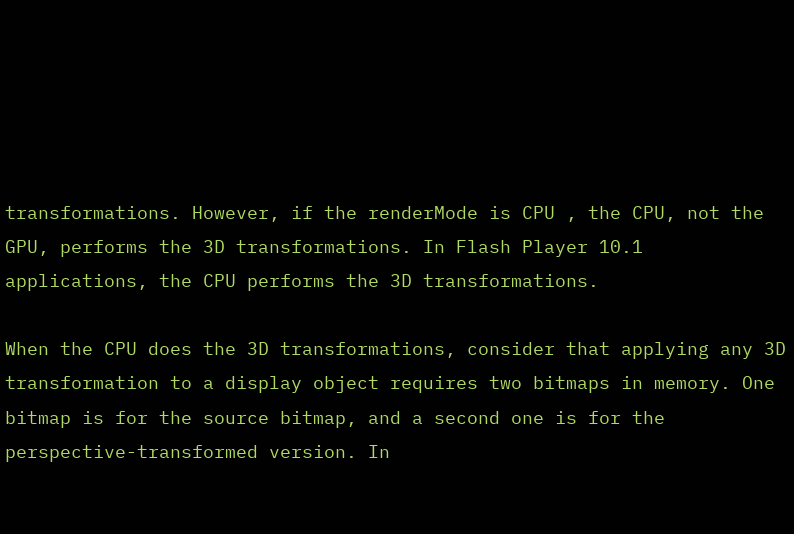transformations. However, if the renderMode is CPU , the CPU, not the GPU, performs the 3D transformations. In Flash Player 10.1 applications, the CPU performs the 3D transformations.

When the CPU does the 3D transformations, consider that applying any 3D transformation to a display object requires two bitmaps in memory. One bitmap is for the source bitmap, and a second one is for the perspective-transformed version. In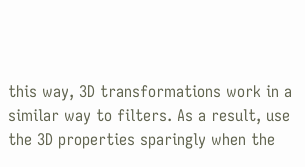this way, 3D transformations work in a similar way to filters. As a result, use the 3D properties sparingly when the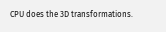CPU does the 3D transformations.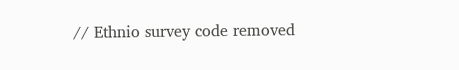// Ethnio survey code removed